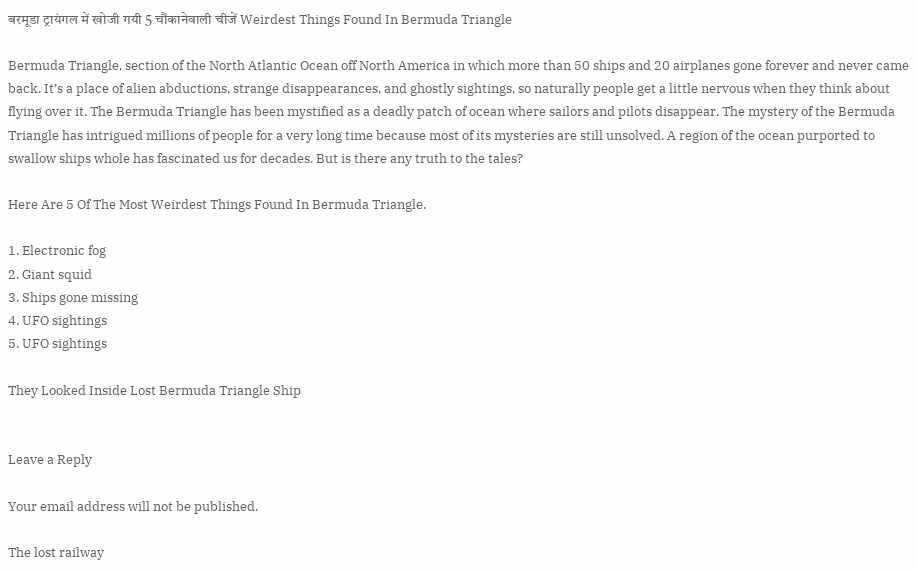बरमूडा ट्रायंगल में खोजी गयी 5 चौंकानेवाली चीजें Weirdest Things Found In Bermuda Triangle

Bermuda Triangle, section of the North Atlantic Ocean off North America in which more than 50 ships and 20 airplanes gone forever and never came back. It’s a place of alien abductions, strange disappearances, and ghostly sightings, so naturally people get a little nervous when they think about flying over it. The Bermuda Triangle has been mystified as a deadly patch of ocean where sailors and pilots disappear. The mystery of the Bermuda Triangle has intrigued millions of people for a very long time because most of its mysteries are still unsolved. A region of the ocean purported to swallow ships whole has fascinated us for decades. But is there any truth to the tales?

Here Are 5 Of The Most Weirdest Things Found In Bermuda Triangle.

1. Electronic fog
2. Giant squid
3. Ships gone missing
4. UFO sightings
5. UFO sightings

They Looked Inside Lost Bermuda Triangle Ship


Leave a Reply

Your email address will not be published.

The lost railway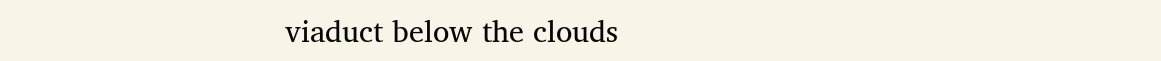viaduct below the clouds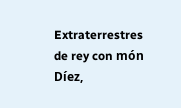Extraterrestres de rey con món Díez,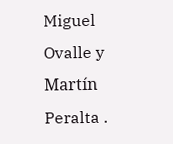Miguel Ovalle y Martín Peralta .